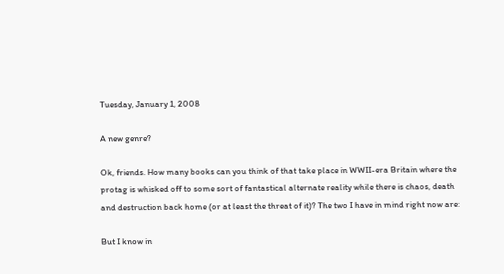Tuesday, January 1, 2008

A new genre?

Ok, friends. How many books can you think of that take place in WWII-era Britain where the protag is whisked off to some sort of fantastical alternate reality while there is chaos, death and destruction back home (or at least the threat of it)? The two I have in mind right now are:

But I know in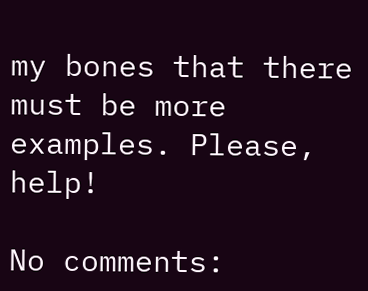my bones that there must be more examples. Please, help!

No comments: